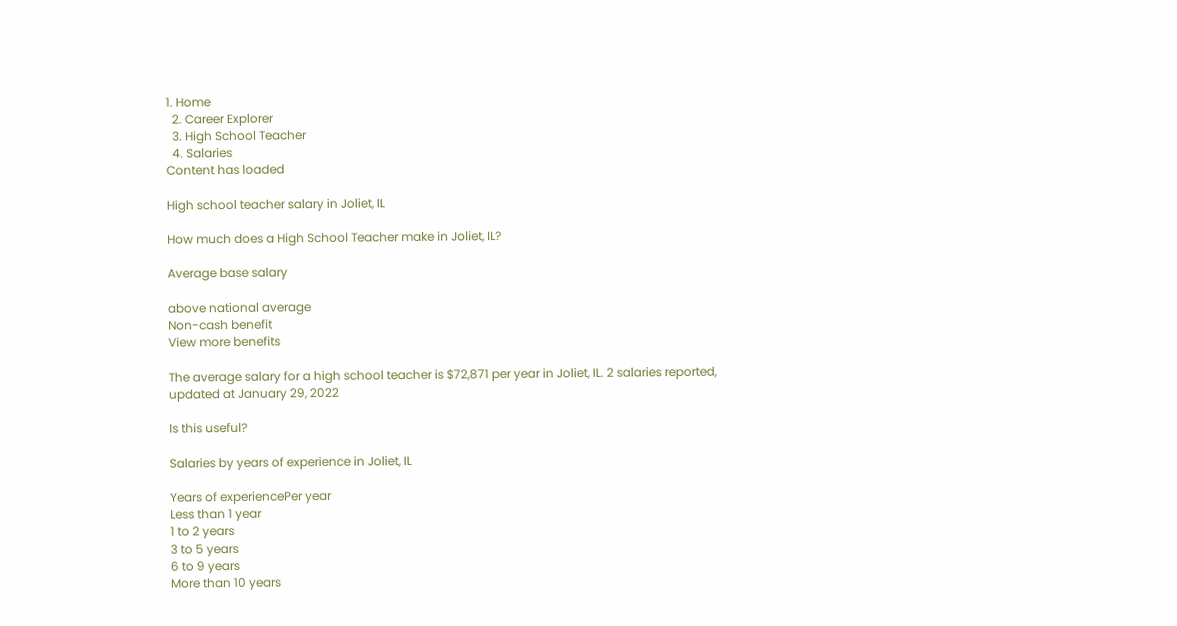1. Home
  2. Career Explorer
  3. High School Teacher
  4. Salaries
Content has loaded

High school teacher salary in Joliet, IL

How much does a High School Teacher make in Joliet, IL?

Average base salary

above national average
Non-cash benefit
View more benefits

The average salary for a high school teacher is $72,871 per year in Joliet, IL. 2 salaries reported, updated at January 29, 2022

Is this useful?

Salaries by years of experience in Joliet, IL

Years of experiencePer year
Less than 1 year
1 to 2 years
3 to 5 years
6 to 9 years
More than 10 years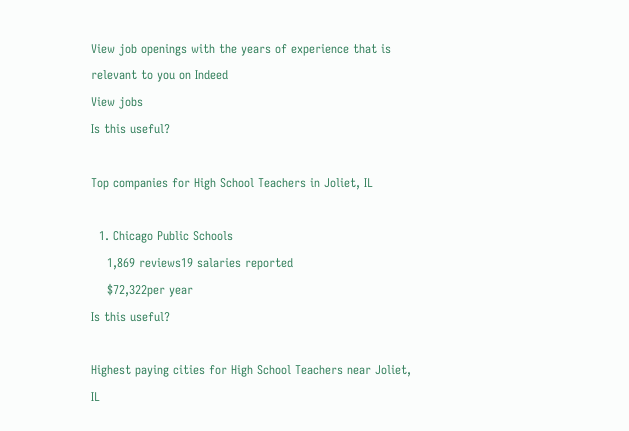View job openings with the years of experience that is relevant to you on Indeed
View jobs
Is this useful?

Top companies for High School Teachers in Joliet, IL

  1. Chicago Public Schools
    1,869 reviews19 salaries reported
    $72,322per year
Is this useful?

Highest paying cities for High School Teachers near Joliet, IL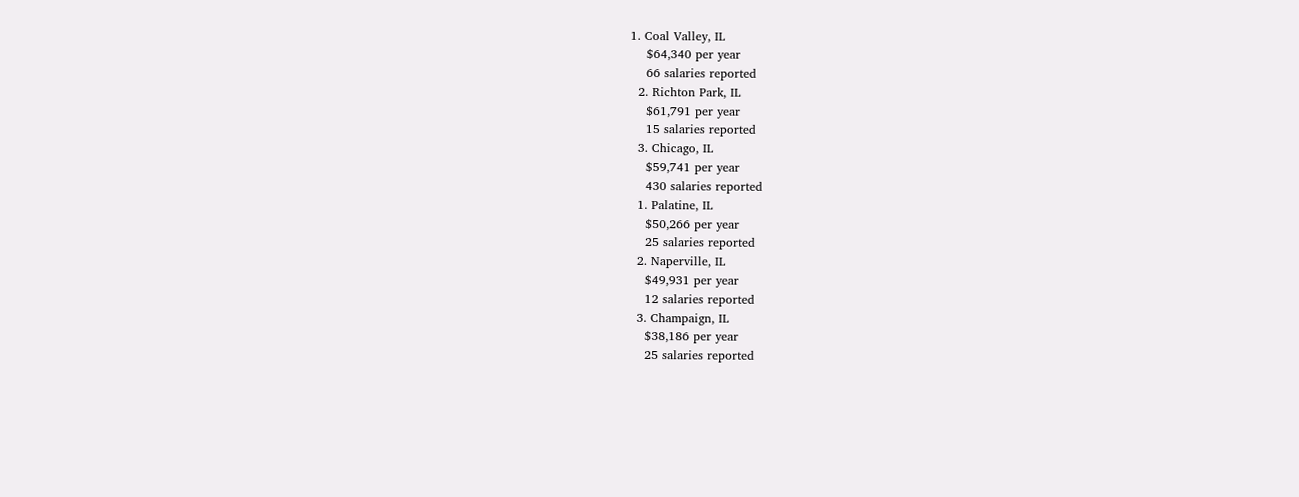1. Coal Valley, IL
    $64,340 per year
    66 salaries reported
  2. Richton Park, IL
    $61,791 per year
    15 salaries reported
  3. Chicago, IL
    $59,741 per year
    430 salaries reported
  1. Palatine, IL
    $50,266 per year
    25 salaries reported
  2. Naperville, IL
    $49,931 per year
    12 salaries reported
  3. Champaign, IL
    $38,186 per year
    25 salaries reported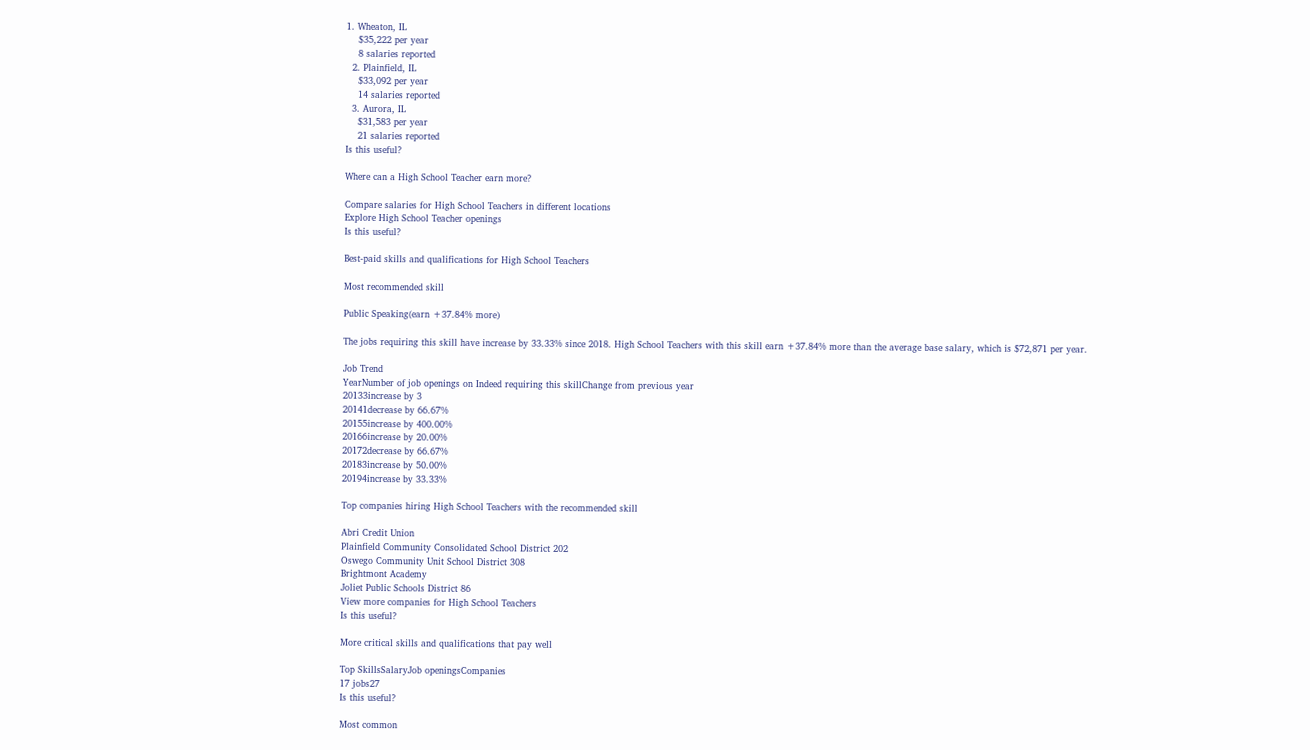1. Wheaton, IL
    $35,222 per year
    8 salaries reported
  2. Plainfield, IL
    $33,092 per year
    14 salaries reported
  3. Aurora, IL
    $31,583 per year
    21 salaries reported
Is this useful?

Where can a High School Teacher earn more?

Compare salaries for High School Teachers in different locations
Explore High School Teacher openings
Is this useful?

Best-paid skills and qualifications for High School Teachers

Most recommended skill

Public Speaking(earn +37.84% more)

The jobs requiring this skill have increase by 33.33% since 2018. High School Teachers with this skill earn +37.84% more than the average base salary, which is $72,871 per year.

Job Trend
YearNumber of job openings on Indeed requiring this skillChange from previous year
20133increase by 3
20141decrease by 66.67%
20155increase by 400.00%
20166increase by 20.00%
20172decrease by 66.67%
20183increase by 50.00%
20194increase by 33.33%

Top companies hiring High School Teachers with the recommended skill

Abri Credit Union
Plainfield Community Consolidated School District 202
Oswego Community Unit School District 308
Brightmont Academy
Joliet Public Schools District 86
View more companies for High School Teachers
Is this useful?

More critical skills and qualifications that pay well

Top SkillsSalaryJob openingsCompanies
17 jobs27
Is this useful?

Most common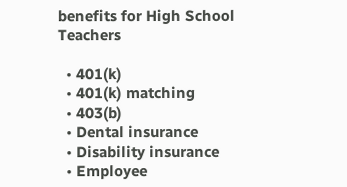benefits for High School Teachers

  • 401(k)
  • 401(k) matching
  • 403(b)
  • Dental insurance
  • Disability insurance
  • Employee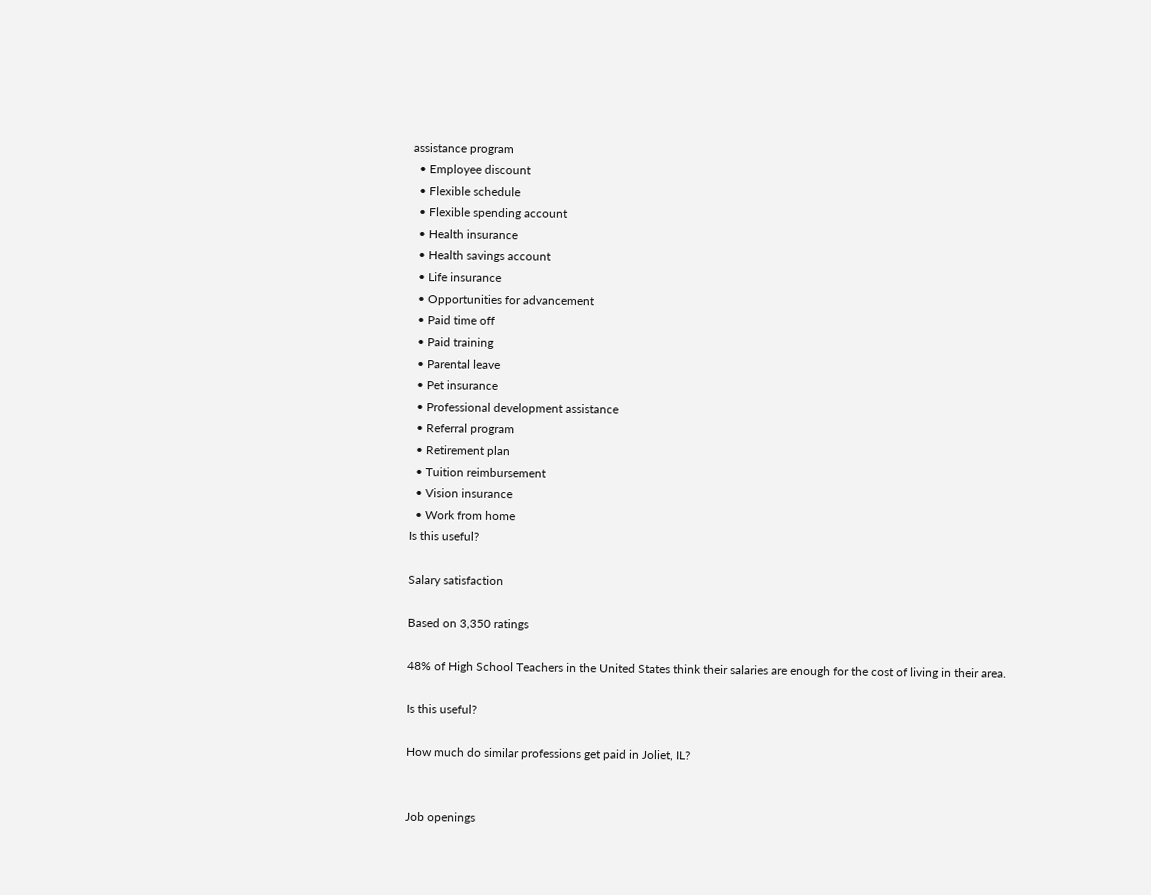assistance program
  • Employee discount
  • Flexible schedule
  • Flexible spending account
  • Health insurance
  • Health savings account
  • Life insurance
  • Opportunities for advancement
  • Paid time off
  • Paid training
  • Parental leave
  • Pet insurance
  • Professional development assistance
  • Referral program
  • Retirement plan
  • Tuition reimbursement
  • Vision insurance
  • Work from home
Is this useful?

Salary satisfaction

Based on 3,350 ratings

48% of High School Teachers in the United States think their salaries are enough for the cost of living in their area.

Is this useful?

How much do similar professions get paid in Joliet, IL?


Job openings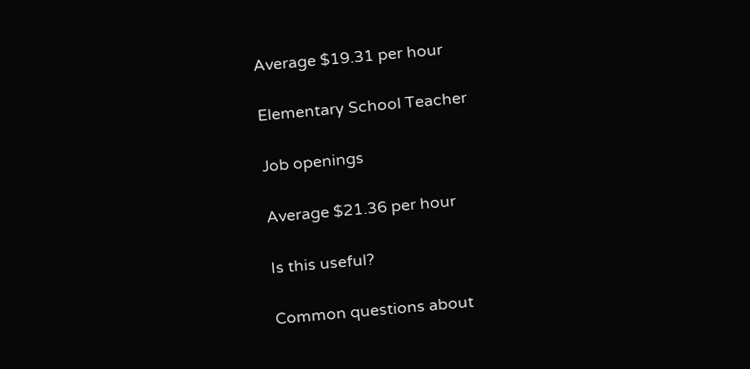Average $19.31 per hour

Elementary School Teacher

Job openings

Average $21.36 per hour

Is this useful?

Common questions about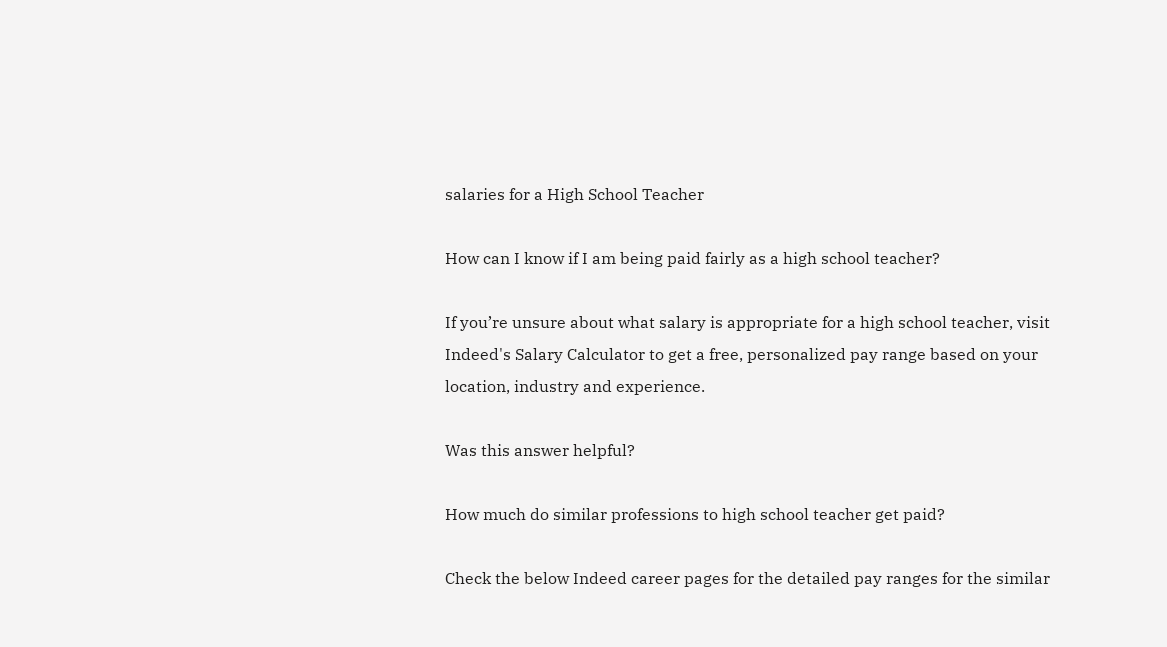salaries for a High School Teacher

How can I know if I am being paid fairly as a high school teacher?

If you’re unsure about what salary is appropriate for a high school teacher, visit Indeed's Salary Calculator to get a free, personalized pay range based on your location, industry and experience.

Was this answer helpful?

How much do similar professions to high school teacher get paid?

Check the below Indeed career pages for the detailed pay ranges for the similar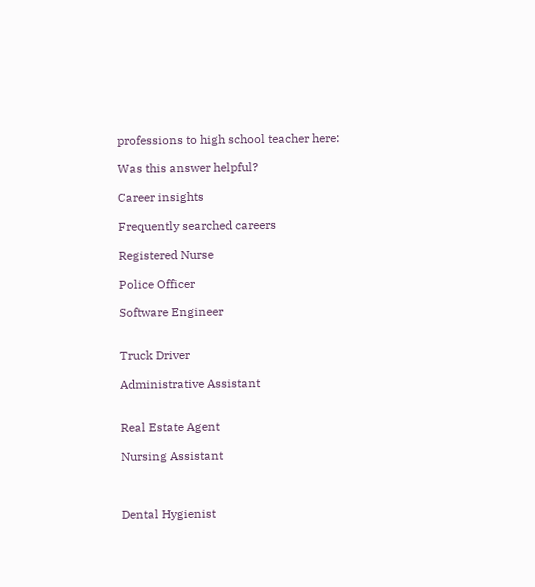professions to high school teacher here:

Was this answer helpful?

Career insights

Frequently searched careers

Registered Nurse

Police Officer

Software Engineer


Truck Driver

Administrative Assistant


Real Estate Agent

Nursing Assistant



Dental Hygienist